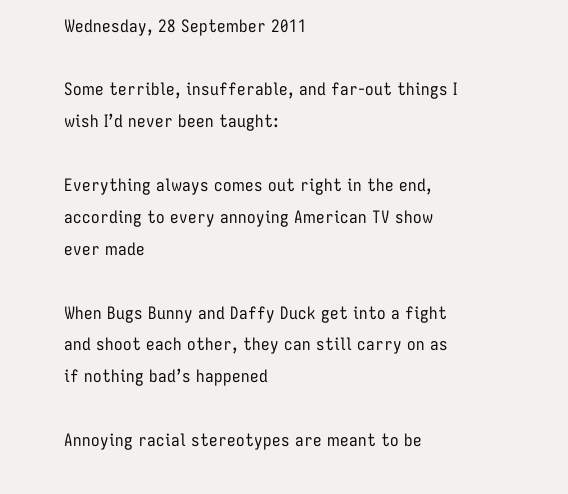Wednesday, 28 September 2011

Some terrible, insufferable, and far-out things I wish I’d never been taught:

Everything always comes out right in the end, according to every annoying American TV show ever made

When Bugs Bunny and Daffy Duck get into a fight and shoot each other, they can still carry on as if nothing bad’s happened

Annoying racial stereotypes are meant to be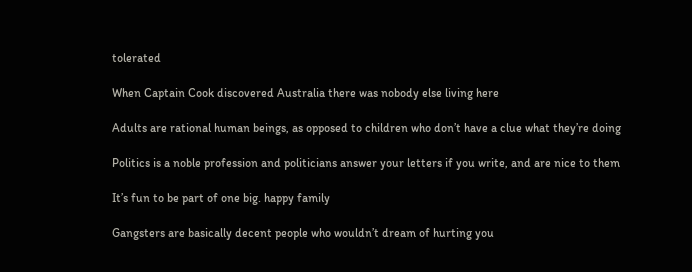tolerated

When Captain Cook discovered Australia there was nobody else living here

Adults are rational human beings, as opposed to children who don’t have a clue what they’re doing

Politics is a noble profession and politicians answer your letters if you write, and are nice to them

It’s fun to be part of one big. happy family

Gangsters are basically decent people who wouldn’t dream of hurting you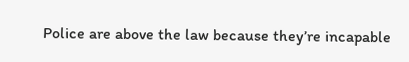Police are above the law because they’re incapable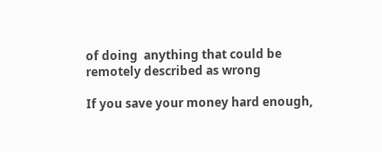of doing  anything that could be remotely described as wrong

If you save your money hard enough,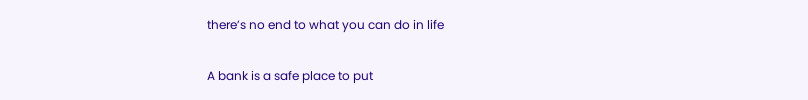there’s no end to what you can do in life

A bank is a safe place to put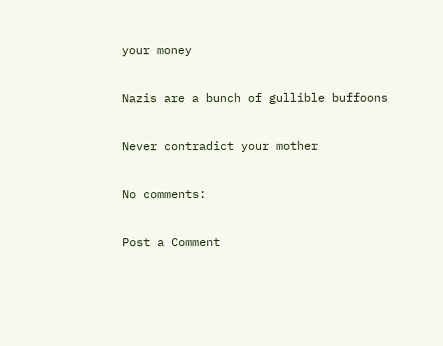your money

Nazis are a bunch of gullible buffoons

Never contradict your mother

No comments:

Post a Comment